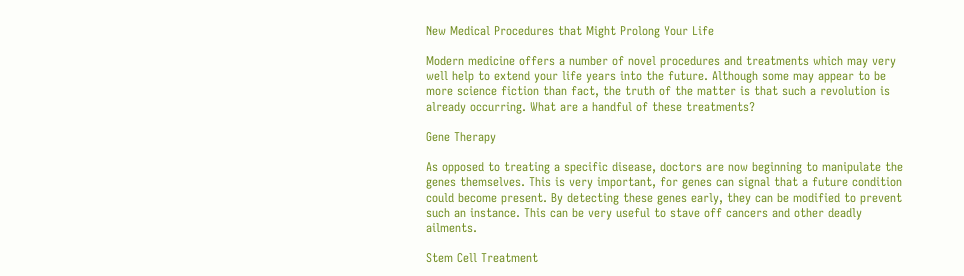New Medical Procedures that Might Prolong Your Life

Modern medicine offers a number of novel procedures and treatments which may very well help to extend your life years into the future. Although some may appear to be more science fiction than fact, the truth of the matter is that such a revolution is already occurring. What are a handful of these treatments?

Gene Therapy

As opposed to treating a specific disease, doctors are now beginning to manipulate the genes themselves. This is very important, for genes can signal that a future condition could become present. By detecting these genes early, they can be modified to prevent such an instance. This can be very useful to stave off cancers and other deadly ailments.

Stem Cell Treatment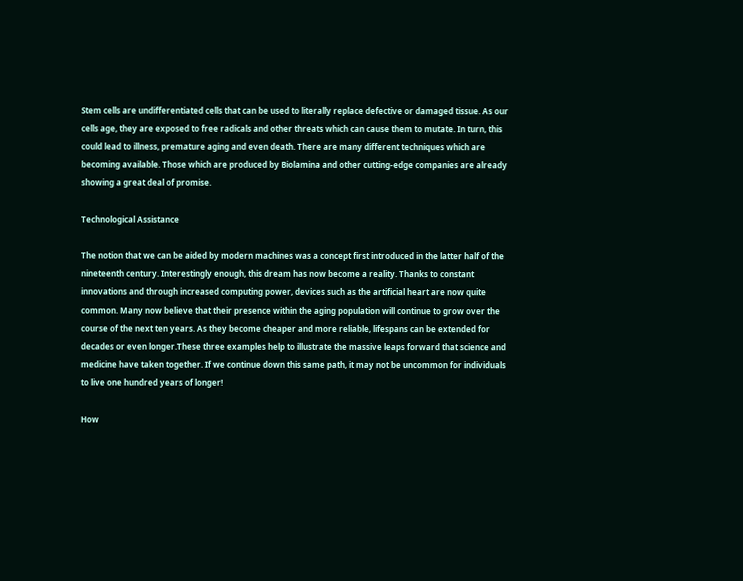Stem cells are undifferentiated cells that can be used to literally replace defective or damaged tissue. As our cells age, they are exposed to free radicals and other threats which can cause them to mutate. In turn, this could lead to illness, premature aging and even death. There are many different techniques which are becoming available. Those which are produced by Biolamina and other cutting-edge companies are already showing a great deal of promise.

Technological Assistance

The notion that we can be aided by modern machines was a concept first introduced in the latter half of the nineteenth century. Interestingly enough, this dream has now become a reality. Thanks to constant innovations and through increased computing power, devices such as the artificial heart are now quite common. Many now believe that their presence within the aging population will continue to grow over the course of the next ten years. As they become cheaper and more reliable, lifespans can be extended for decades or even longer.These three examples help to illustrate the massive leaps forward that science and medicine have taken together. If we continue down this same path, it may not be uncommon for individuals to live one hundred years of longer!

How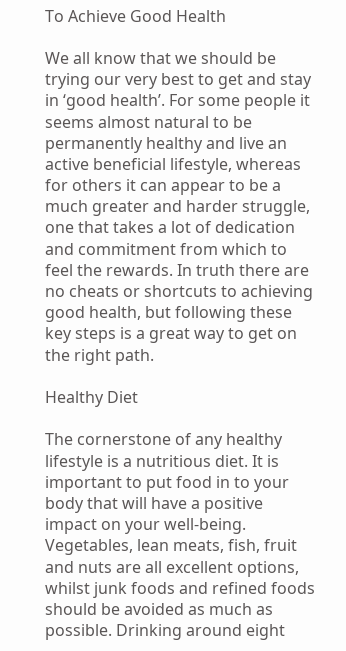To Achieve Good Health

We all know that we should be trying our very best to get and stay in ‘good health’. For some people it seems almost natural to be permanently healthy and live an active beneficial lifestyle, whereas for others it can appear to be a much greater and harder struggle, one that takes a lot of dedication and commitment from which to feel the rewards. In truth there are no cheats or shortcuts to achieving good health, but following these key steps is a great way to get on the right path.

Healthy Diet

The cornerstone of any healthy lifestyle is a nutritious diet. It is important to put food in to your body that will have a positive impact on your well-being. Vegetables, lean meats, fish, fruit and nuts are all excellent options, whilst junk foods and refined foods should be avoided as much as possible. Drinking around eight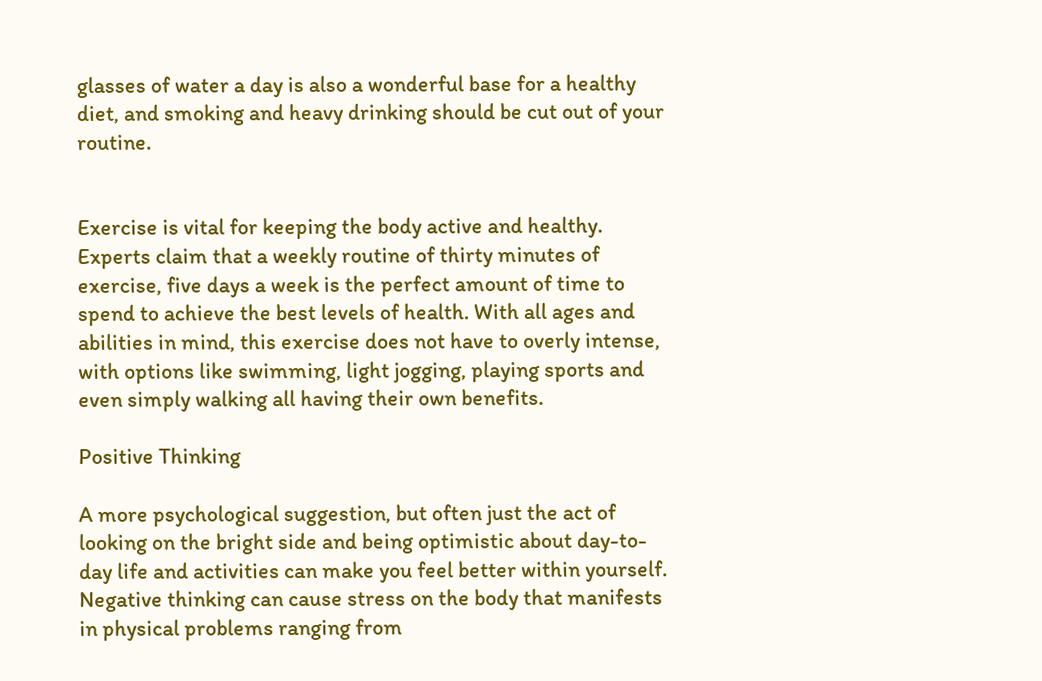glasses of water a day is also a wonderful base for a healthy diet, and smoking and heavy drinking should be cut out of your routine.


Exercise is vital for keeping the body active and healthy. Experts claim that a weekly routine of thirty minutes of exercise, five days a week is the perfect amount of time to spend to achieve the best levels of health. With all ages and abilities in mind, this exercise does not have to overly intense, with options like swimming, light jogging, playing sports and even simply walking all having their own benefits.

Positive Thinking

A more psychological suggestion, but often just the act of looking on the bright side and being optimistic about day-to-day life and activities can make you feel better within yourself. Negative thinking can cause stress on the body that manifests in physical problems ranging from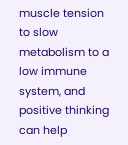muscle tension to slow metabolism to a low immune system, and positive thinking can help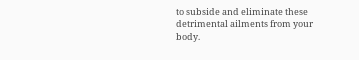to subside and eliminate these detrimental ailments from your body.